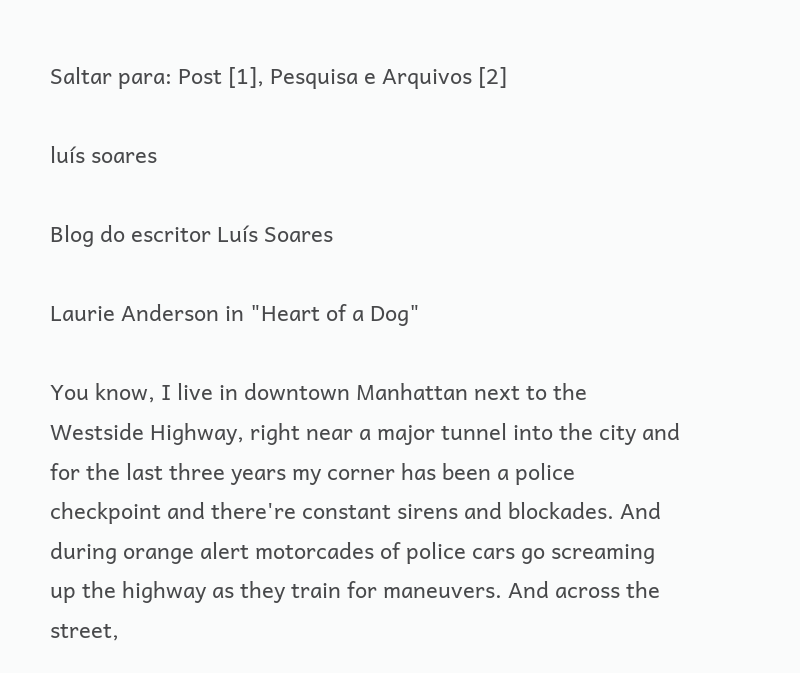Saltar para: Post [1], Pesquisa e Arquivos [2]

luís soares

Blog do escritor Luís Soares

Laurie Anderson in "Heart of a Dog"

You know, I live in downtown Manhattan next to the Westside Highway, right near a major tunnel into the city and for the last three years my corner has been a police checkpoint and there're constant sirens and blockades. And during orange alert motorcades of police cars go screaming up the highway as they train for maneuvers. And across the street,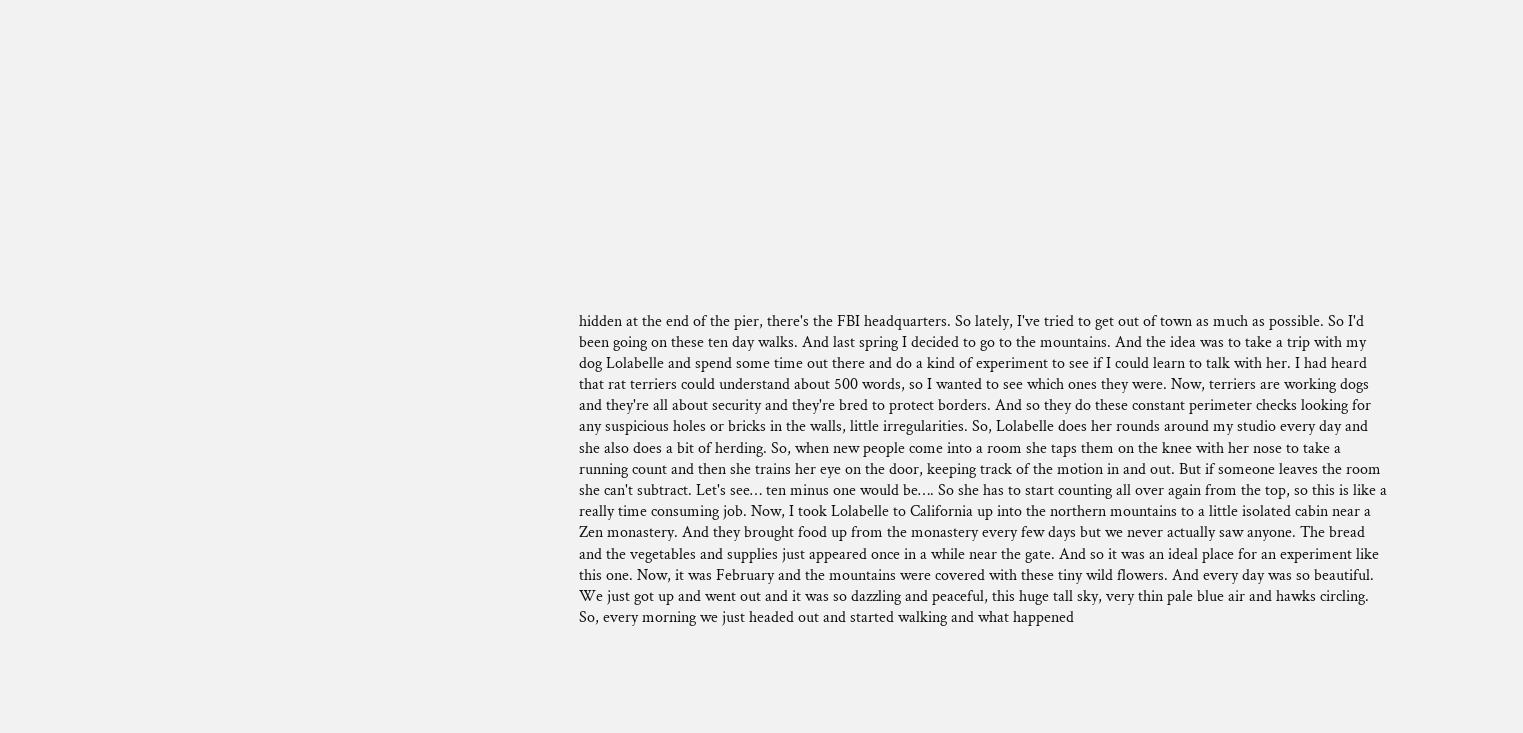hidden at the end of the pier, there's the FBI headquarters. So lately, I've tried to get out of town as much as possible. So I'd been going on these ten day walks. And last spring I decided to go to the mountains. And the idea was to take a trip with my dog Lolabelle and spend some time out there and do a kind of experiment to see if I could learn to talk with her. I had heard that rat terriers could understand about 500 words, so I wanted to see which ones they were. Now, terriers are working dogs and they're all about security and they're bred to protect borders. And so they do these constant perimeter checks looking for any suspicious holes or bricks in the walls, little irregularities. So, Lolabelle does her rounds around my studio every day and she also does a bit of herding. So, when new people come into a room she taps them on the knee with her nose to take a running count and then she trains her eye on the door, keeping track of the motion in and out. But if someone leaves the room she can't subtract. Let's see… ten minus one would be…. So she has to start counting all over again from the top, so this is like a really time consuming job. Now, I took Lolabelle to California up into the northern mountains to a little isolated cabin near a Zen monastery. And they brought food up from the monastery every few days but we never actually saw anyone. The bread and the vegetables and supplies just appeared once in a while near the gate. And so it was an ideal place for an experiment like this one. Now, it was February and the mountains were covered with these tiny wild flowers. And every day was so beautiful. We just got up and went out and it was so dazzling and peaceful, this huge tall sky, very thin pale blue air and hawks circling. So, every morning we just headed out and started walking and what happened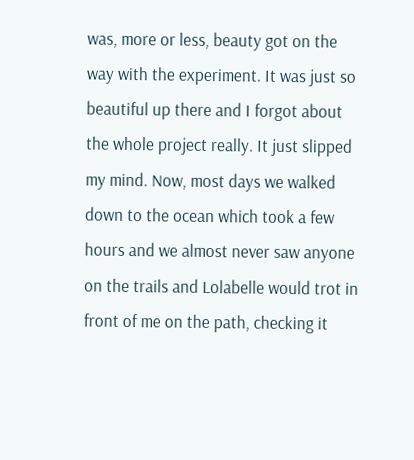was, more or less, beauty got on the way with the experiment. It was just so beautiful up there and I forgot about the whole project really. It just slipped my mind. Now, most days we walked down to the ocean which took a few hours and we almost never saw anyone on the trails and Lolabelle would trot in front of me on the path, checking it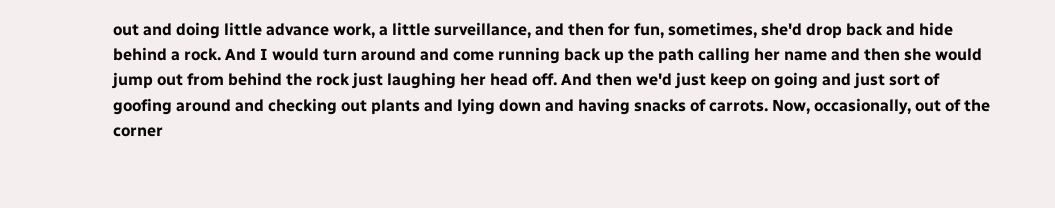out and doing little advance work, a little surveillance, and then for fun, sometimes, she'd drop back and hide behind a rock. And I would turn around and come running back up the path calling her name and then she would jump out from behind the rock just laughing her head off. And then we'd just keep on going and just sort of goofing around and checking out plants and lying down and having snacks of carrots. Now, occasionally, out of the corner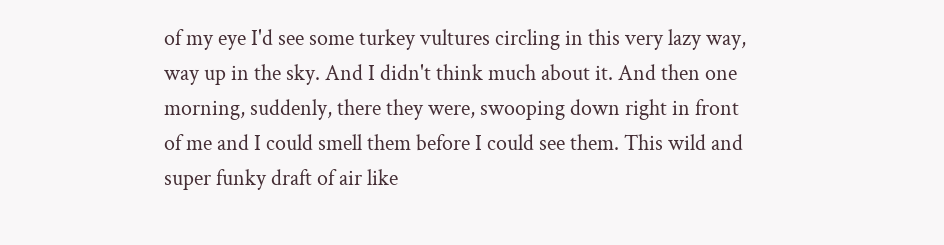of my eye I'd see some turkey vultures circling in this very lazy way, way up in the sky. And I didn't think much about it. And then one morning, suddenly, there they were, swooping down right in front of me and I could smell them before I could see them. This wild and super funky draft of air like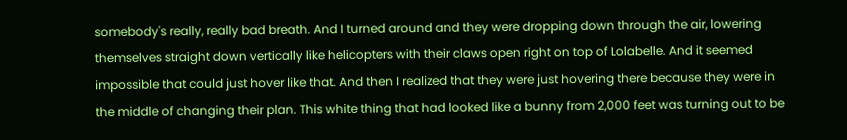somebody's really, really bad breath. And I turned around and they were dropping down through the air, lowering themselves straight down vertically like helicopters with their claws open right on top of Lolabelle. And it seemed impossible that could just hover like that. And then I realized that they were just hovering there because they were in the middle of changing their plan. This white thing that had looked like a bunny from 2,000 feet was turning out to be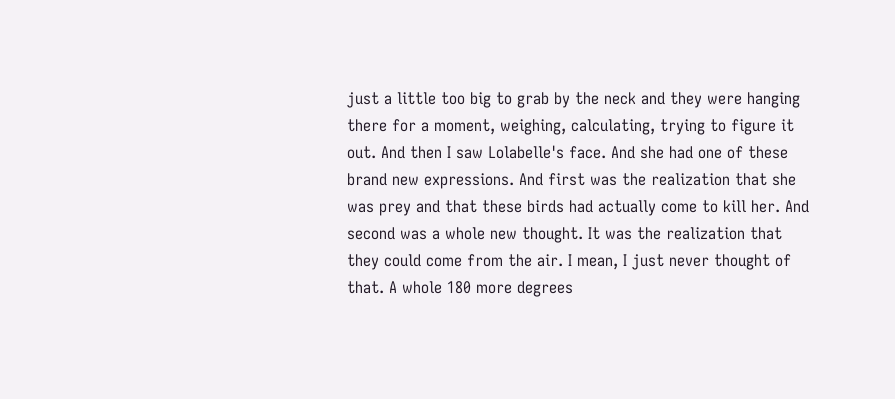just a little too big to grab by the neck and they were hanging there for a moment, weighing, calculating, trying to figure it out. And then I saw Lolabelle's face. And she had one of these brand new expressions. And first was the realization that she was prey and that these birds had actually come to kill her. And second was a whole new thought. It was the realization that they could come from the air. I mean, I just never thought of that. A whole 180 more degrees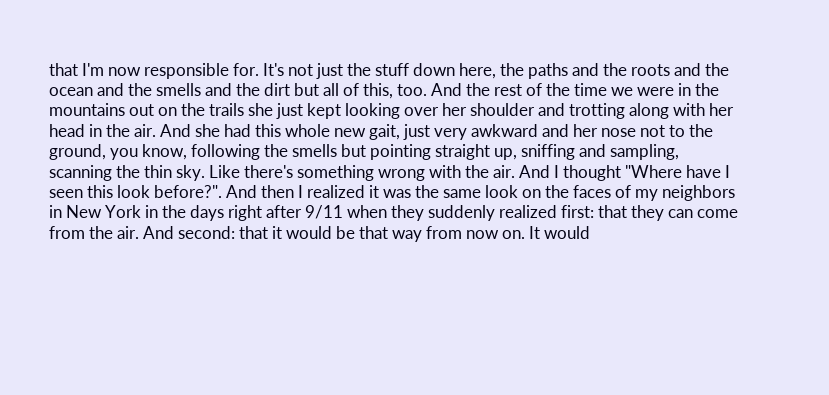that I'm now responsible for. It's not just the stuff down here, the paths and the roots and the ocean and the smells and the dirt but all of this, too. And the rest of the time we were in the mountains out on the trails she just kept looking over her shoulder and trotting along with her head in the air. And she had this whole new gait, just very awkward and her nose not to the ground, you know, following the smells but pointing straight up, sniffing and sampling, scanning the thin sky. Like there's something wrong with the air. And I thought "Where have I seen this look before?". And then I realized it was the same look on the faces of my neighbors in New York in the days right after 9/11 when they suddenly realized first: that they can come from the air. And second: that it would be that way from now on. It would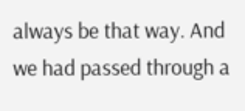always be that way. And we had passed through a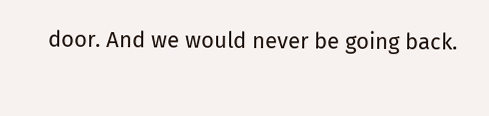door. And we would never be going back.